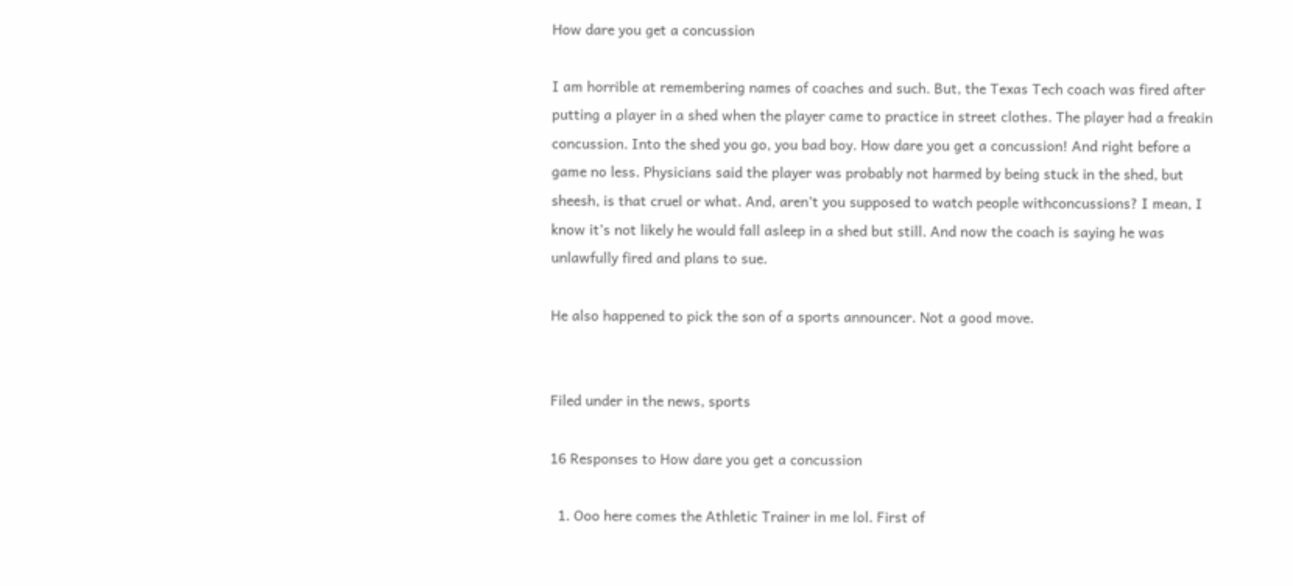How dare you get a concussion

I am horrible at remembering names of coaches and such. But, the Texas Tech coach was fired after putting a player in a shed when the player came to practice in street clothes. The player had a freakin concussion. Into the shed you go, you bad boy. How dare you get a concussion! And right before a game no less. Physicians said the player was probably not harmed by being stuck in the shed, but sheesh, is that cruel or what. And, aren’t you supposed to watch people withconcussions? I mean, I know it’s not likely he would fall asleep in a shed but still. And now the coach is saying he was unlawfully fired and plans to sue.

He also happened to pick the son of a sports announcer. Not a good move.


Filed under in the news, sports

16 Responses to How dare you get a concussion

  1. Ooo here comes the Athletic Trainer in me lol. First of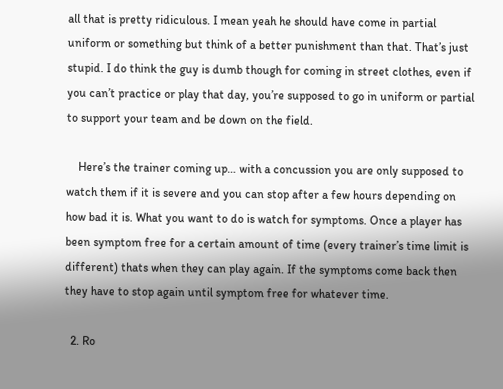all that is pretty ridiculous. I mean yeah he should have come in partial uniform or something but think of a better punishment than that. That’s just stupid. I do think the guy is dumb though for coming in street clothes, even if you can’t practice or play that day, you’re supposed to go in uniform or partial to support your team and be down on the field.

    Here’s the trainer coming up… with a concussion you are only supposed to watch them if it is severe and you can stop after a few hours depending on how bad it is. What you want to do is watch for symptoms. Once a player has been symptom free for a certain amount of time (every trainer’s time limit is different) thats when they can play again. If the symptoms come back then they have to stop again until symptom free for whatever time.

  2. Ro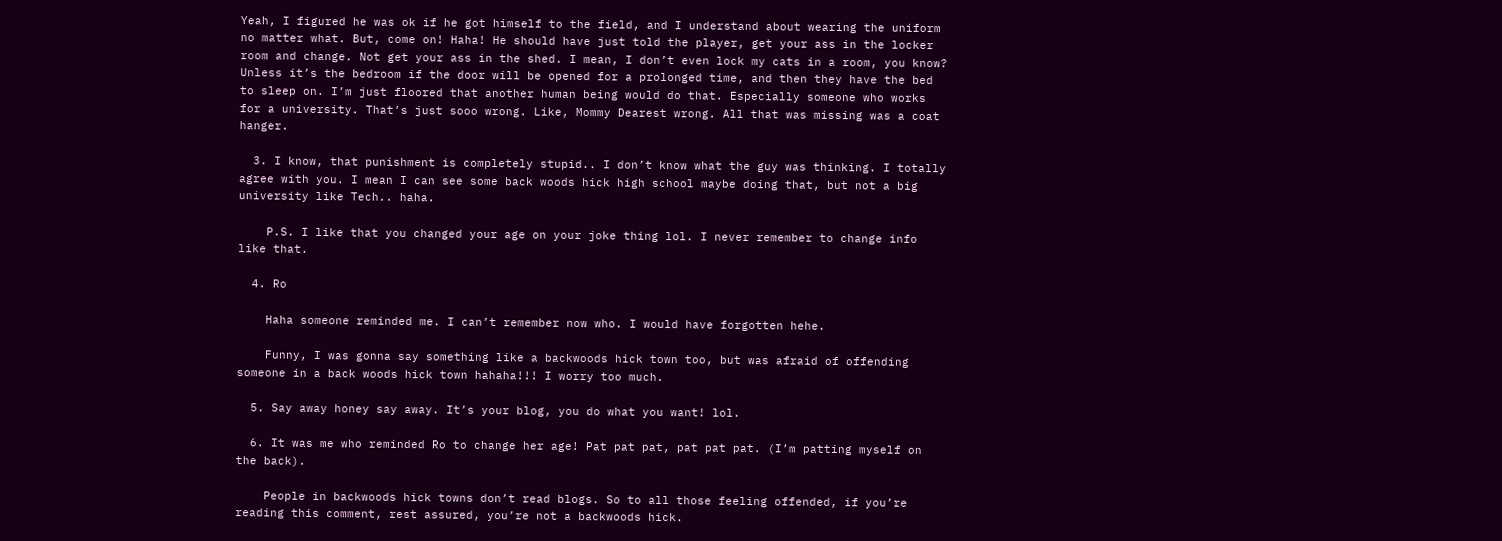Yeah, I figured he was ok if he got himself to the field, and I understand about wearing the uniform no matter what. But, come on! Haha! He should have just told the player, get your ass in the locker room and change. Not get your ass in the shed. I mean, I don’t even lock my cats in a room, you know? Unless it’s the bedroom if the door will be opened for a prolonged time, and then they have the bed to sleep on. I’m just floored that another human being would do that. Especially someone who works for a university. That’s just sooo wrong. Like, Mommy Dearest wrong. All that was missing was a coat hanger.

  3. I know, that punishment is completely stupid.. I don’t know what the guy was thinking. I totally agree with you. I mean I can see some back woods hick high school maybe doing that, but not a big university like Tech.. haha.

    P.S. I like that you changed your age on your joke thing lol. I never remember to change info like that.

  4. Ro

    Haha someone reminded me. I can’t remember now who. I would have forgotten hehe.

    Funny, I was gonna say something like a backwoods hick town too, but was afraid of offending someone in a back woods hick town hahaha!!! I worry too much.

  5. Say away honey say away. It’s your blog, you do what you want! lol.

  6. It was me who reminded Ro to change her age! Pat pat pat, pat pat pat. (I’m patting myself on the back).

    People in backwoods hick towns don’t read blogs. So to all those feeling offended, if you’re reading this comment, rest assured, you’re not a backwoods hick.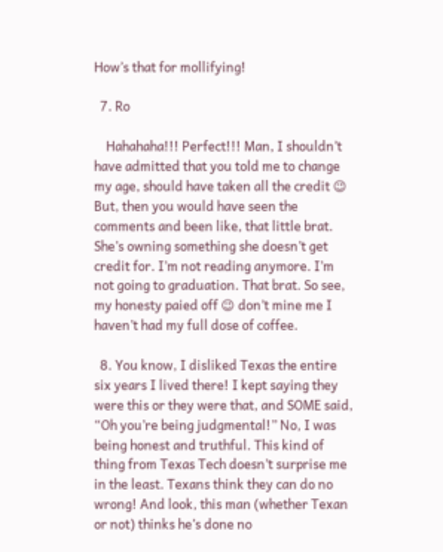How’s that for mollifying!

  7. Ro

    Hahahaha!!! Perfect!!! Man, I shouldn’t have admitted that you told me to change my age, should have taken all the credit 😉 But, then you would have seen the comments and been like, that little brat. She’s owning something she doesn’t get credit for. I’m not reading anymore. I’m not going to graduation. That brat. So see, my honesty paied off 😉 don’t mine me I haven’t had my full dose of coffee.

  8. You know, I disliked Texas the entire six years I lived there! I kept saying they were this or they were that, and SOME said, “Oh you’re being judgmental!” No, I was being honest and truthful. This kind of thing from Texas Tech doesn’t surprise me in the least. Texans think they can do no wrong! And look, this man (whether Texan or not) thinks he’s done no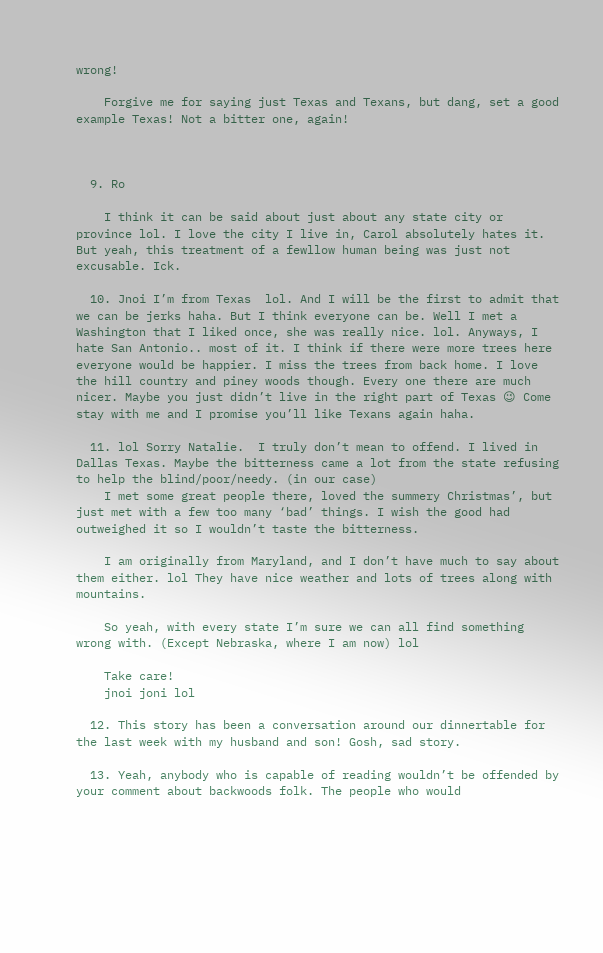wrong!

    Forgive me for saying just Texas and Texans, but dang, set a good example Texas! Not a bitter one, again!



  9. Ro

    I think it can be said about just about any state city or province lol. I love the city I live in, Carol absolutely hates it. But yeah, this treatment of a fewllow human being was just not excusable. Ick.

  10. Jnoi I’m from Texas  lol. And I will be the first to admit that we can be jerks haha. But I think everyone can be. Well I met a Washington that I liked once, she was really nice. lol. Anyways, I hate San Antonio.. most of it. I think if there were more trees here everyone would be happier. I miss the trees from back home. I love the hill country and piney woods though. Every one there are much nicer. Maybe you just didn’t live in the right part of Texas 😉 Come stay with me and I promise you’ll like Texans again haha.

  11. lol Sorry Natalie.  I truly don’t mean to offend. I lived in Dallas Texas. Maybe the bitterness came a lot from the state refusing to help the blind/poor/needy. (in our case)
    I met some great people there, loved the summery Christmas’, but just met with a few too many ‘bad’ things. I wish the good had outweighed it so I wouldn’t taste the bitterness.

    I am originally from Maryland, and I don’t have much to say about them either. lol They have nice weather and lots of trees along with mountains.

    So yeah, with every state I’m sure we can all find something wrong with. (Except Nebraska, where I am now) lol

    Take care!
    jnoi joni lol

  12. This story has been a conversation around our dinnertable for the last week with my husband and son! Gosh, sad story.

  13. Yeah, anybody who is capable of reading wouldn’t be offended by your comment about backwoods folk. The people who would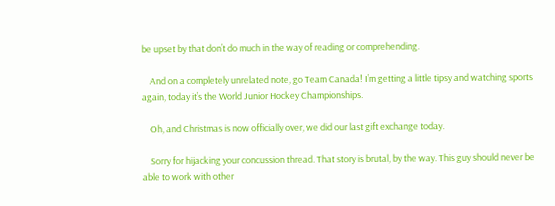be upset by that don’t do much in the way of reading or comprehending.

    And on a completely unrelated note, go Team Canada! I’m getting a little tipsy and watching sports again, today it’s the World Junior Hockey Championships.

    Oh, and Christmas is now officially over, we did our last gift exchange today.

    Sorry for hijacking your concussion thread. That story is brutal, by the way. This guy should never be able to work with other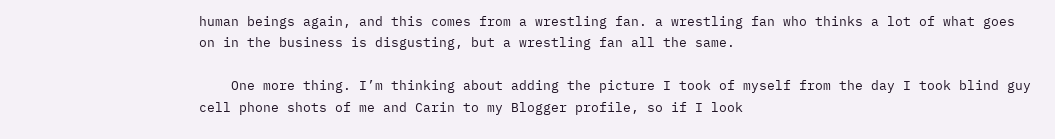human beings again, and this comes from a wrestling fan. a wrestling fan who thinks a lot of what goes on in the business is disgusting, but a wrestling fan all the same.

    One more thing. I’m thinking about adding the picture I took of myself from the day I took blind guy cell phone shots of me and Carin to my Blogger profile, so if I look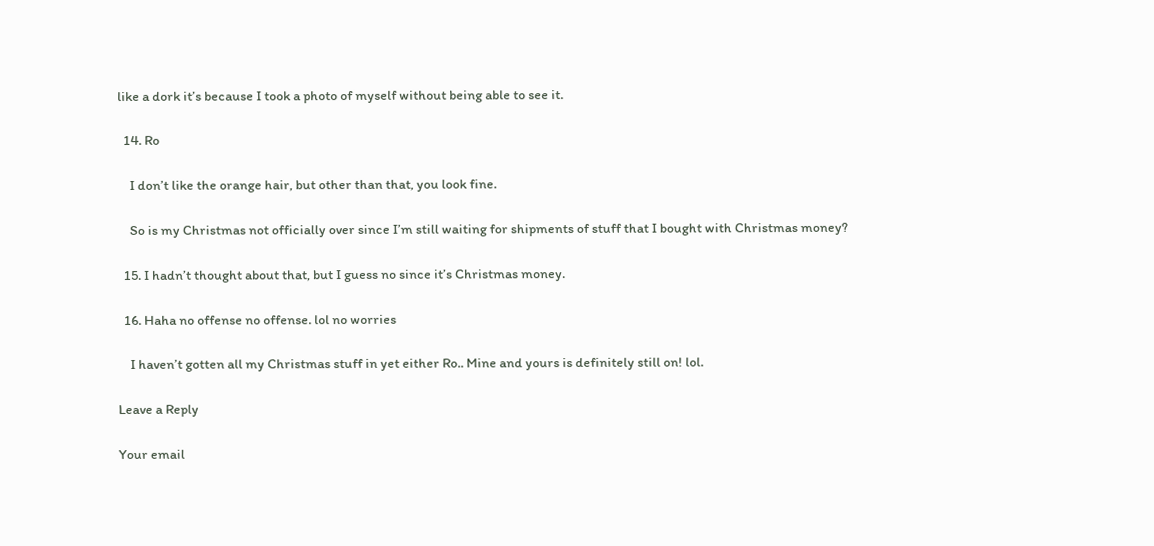like a dork it’s because I took a photo of myself without being able to see it.

  14. Ro

    I don’t like the orange hair, but other than that, you look fine.

    So is my Christmas not officially over since I’m still waiting for shipments of stuff that I bought with Christmas money?

  15. I hadn’t thought about that, but I guess no since it’s Christmas money.

  16. Haha no offense no offense. lol no worries

    I haven’t gotten all my Christmas stuff in yet either Ro.. Mine and yours is definitely still on! lol.

Leave a Reply

Your email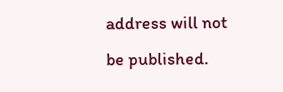address will not be published.